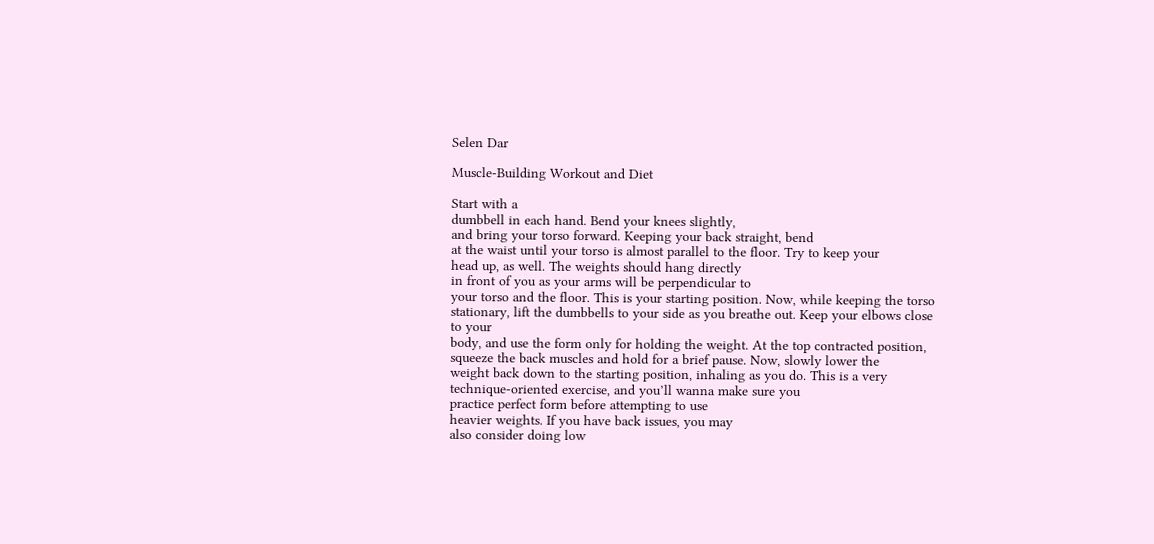Selen Dar

Muscle-Building Workout and Diet

Start with a
dumbbell in each hand. Bend your knees slightly,
and bring your torso forward. Keeping your back straight, bend
at the waist until your torso is almost parallel to the floor. Try to keep your
head up, as well. The weights should hang directly
in front of you as your arms will be perpendicular to
your torso and the floor. This is your starting position. Now, while keeping the torso
stationary, lift the dumbbells to your side as you breathe out. Keep your elbows close to your
body, and use the form only for holding the weight. At the top contracted position,
squeeze the back muscles and hold for a brief pause. Now, slowly lower the
weight back down to the starting position, inhaling as you do. This is a very
technique-oriented exercise, and you’ll wanna make sure you
practice perfect form before attempting to use
heavier weights. If you have back issues, you may
also consider doing low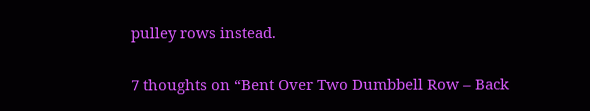pulley rows instead.

7 thoughts on “Bent Over Two Dumbbell Row – Back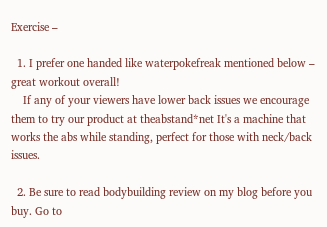Exercise –

  1. I prefer one handed like waterpokefreak mentioned below – great workout overall!
    If any of your viewers have lower back issues we encourage them to try our product at theabstand*net It's a machine that works the abs while standing, perfect for those with neck/back issues.

  2. Be sure to read bodybuilding review on my blog before you buy. Go to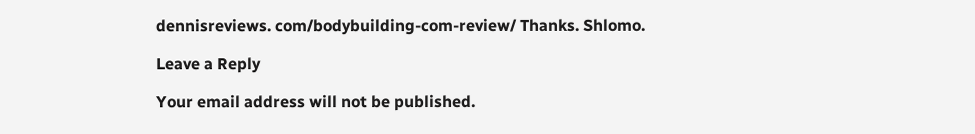dennisreviews. com/bodybuilding-com-review/ Thanks. Shlomo.

Leave a Reply

Your email address will not be published.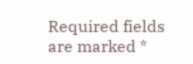Required fields are marked *